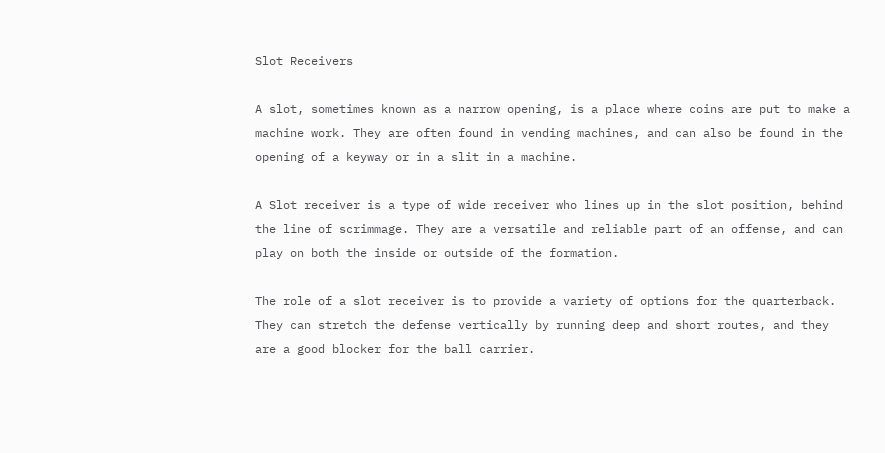Slot Receivers

A slot, sometimes known as a narrow opening, is a place where coins are put to make a machine work. They are often found in vending machines, and can also be found in the opening of a keyway or in a slit in a machine.

A Slot receiver is a type of wide receiver who lines up in the slot position, behind the line of scrimmage. They are a versatile and reliable part of an offense, and can play on both the inside or outside of the formation.

The role of a slot receiver is to provide a variety of options for the quarterback. They can stretch the defense vertically by running deep and short routes, and they are a good blocker for the ball carrier.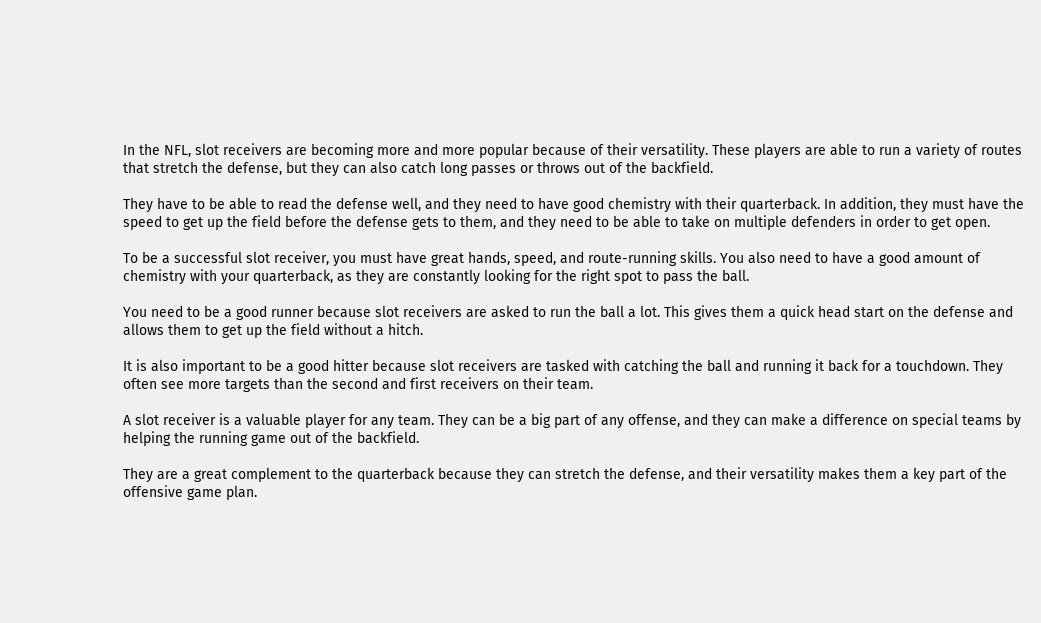In the NFL, slot receivers are becoming more and more popular because of their versatility. These players are able to run a variety of routes that stretch the defense, but they can also catch long passes or throws out of the backfield.

They have to be able to read the defense well, and they need to have good chemistry with their quarterback. In addition, they must have the speed to get up the field before the defense gets to them, and they need to be able to take on multiple defenders in order to get open.

To be a successful slot receiver, you must have great hands, speed, and route-running skills. You also need to have a good amount of chemistry with your quarterback, as they are constantly looking for the right spot to pass the ball.

You need to be a good runner because slot receivers are asked to run the ball a lot. This gives them a quick head start on the defense and allows them to get up the field without a hitch.

It is also important to be a good hitter because slot receivers are tasked with catching the ball and running it back for a touchdown. They often see more targets than the second and first receivers on their team.

A slot receiver is a valuable player for any team. They can be a big part of any offense, and they can make a difference on special teams by helping the running game out of the backfield.

They are a great complement to the quarterback because they can stretch the defense, and their versatility makes them a key part of the offensive game plan.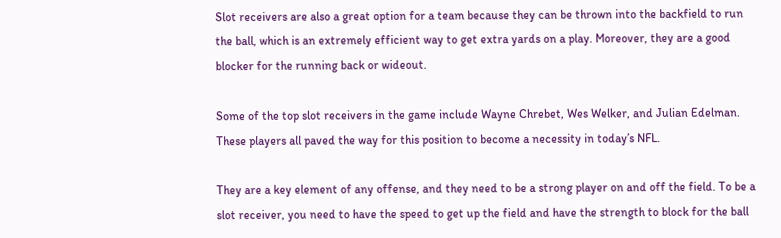Slot receivers are also a great option for a team because they can be thrown into the backfield to run the ball, which is an extremely efficient way to get extra yards on a play. Moreover, they are a good blocker for the running back or wideout.

Some of the top slot receivers in the game include Wayne Chrebet, Wes Welker, and Julian Edelman. These players all paved the way for this position to become a necessity in today’s NFL.

They are a key element of any offense, and they need to be a strong player on and off the field. To be a slot receiver, you need to have the speed to get up the field and have the strength to block for the ball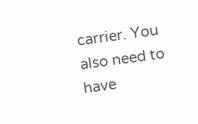carrier. You also need to have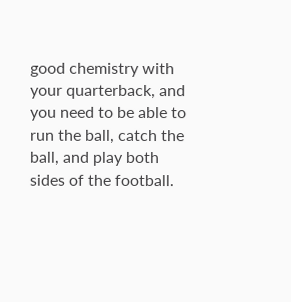good chemistry with your quarterback, and you need to be able to run the ball, catch the ball, and play both sides of the football.